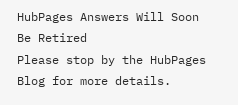HubPages Answers Will Soon Be Retired
Please stop by the HubPages Blog for more details.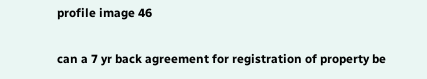profile image 46

can a 7 yr back agreement for registration of property be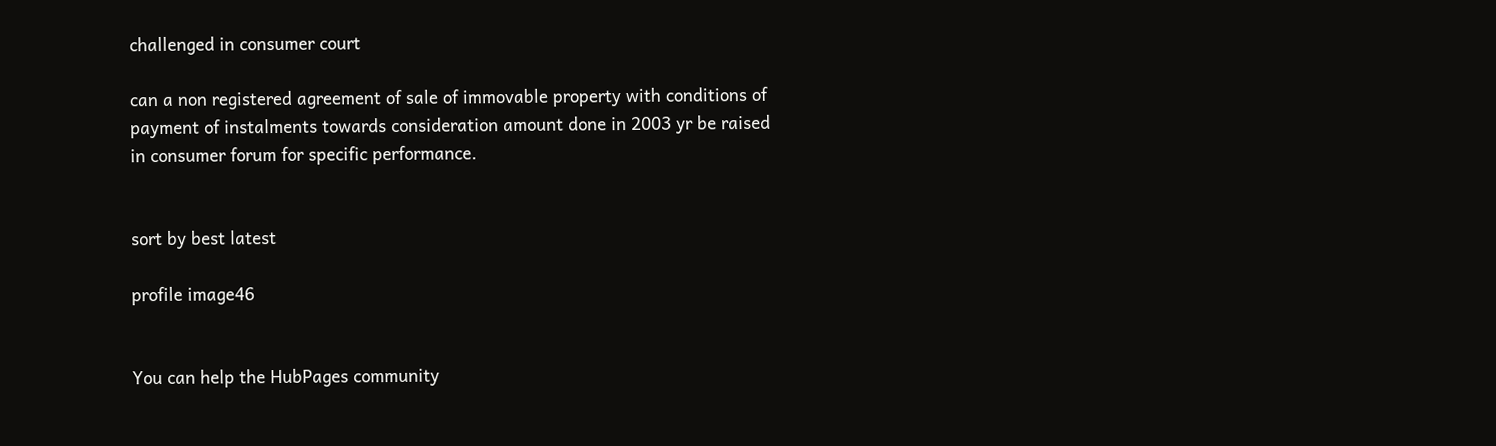challenged in consumer court

can a non registered agreement of sale of immovable property with conditions of payment of instalments towards consideration amount done in 2003 yr be raised in consumer forum for specific performance.


sort by best latest

profile image46


You can help the HubPages community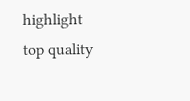highlight top quality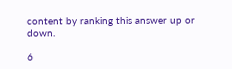content by ranking this answer up or down.

6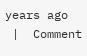years ago
 |  Comment